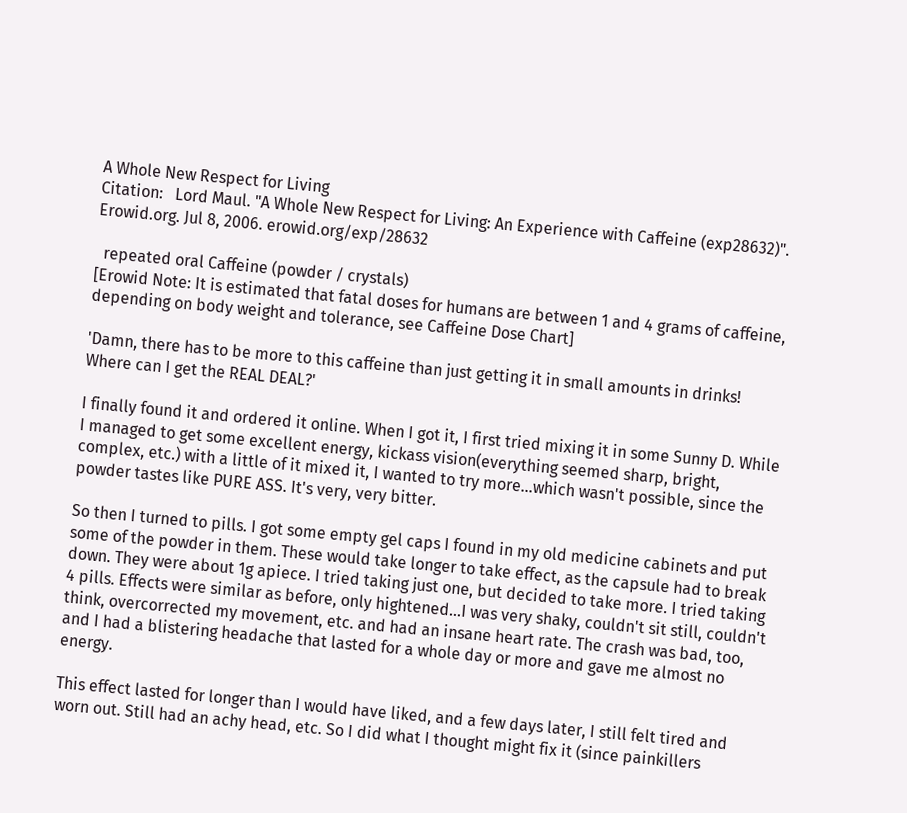A Whole New Respect for Living
Citation:   Lord Maul. "A Whole New Respect for Living: An Experience with Caffeine (exp28632)". Erowid.org. Jul 8, 2006. erowid.org/exp/28632

  repeated oral Caffeine (powder / crystals)
[Erowid Note: It is estimated that fatal doses for humans are between 1 and 4 grams of caffeine, depending on body weight and tolerance, see Caffeine Dose Chart]

'Damn, there has to be more to this caffeine than just getting it in small amounts in drinks! Where can I get the REAL DEAL?'

I finally found it and ordered it online. When I got it, I first tried mixing it in some Sunny D. While I managed to get some excellent energy, kickass vision(everything seemed sharp, bright, complex, etc.) with a little of it mixed it, I wanted to try more...which wasn't possible, since the powder tastes like PURE ASS. It's very, very bitter.

So then I turned to pills. I got some empty gel caps I found in my old medicine cabinets and put some of the powder in them. These would take longer to take effect, as the capsule had to break down. They were about 1g apiece. I tried taking just one, but decided to take more. I tried taking 4 pills. Effects were similar as before, only hightened...I was very shaky, couldn't sit still, couldn't think, overcorrected my movement, etc. and had an insane heart rate. The crash was bad, too, and I had a blistering headache that lasted for a whole day or more and gave me almost no energy.

This effect lasted for longer than I would have liked, and a few days later, I still felt tired and worn out. Still had an achy head, etc. So I did what I thought might fix it (since painkillers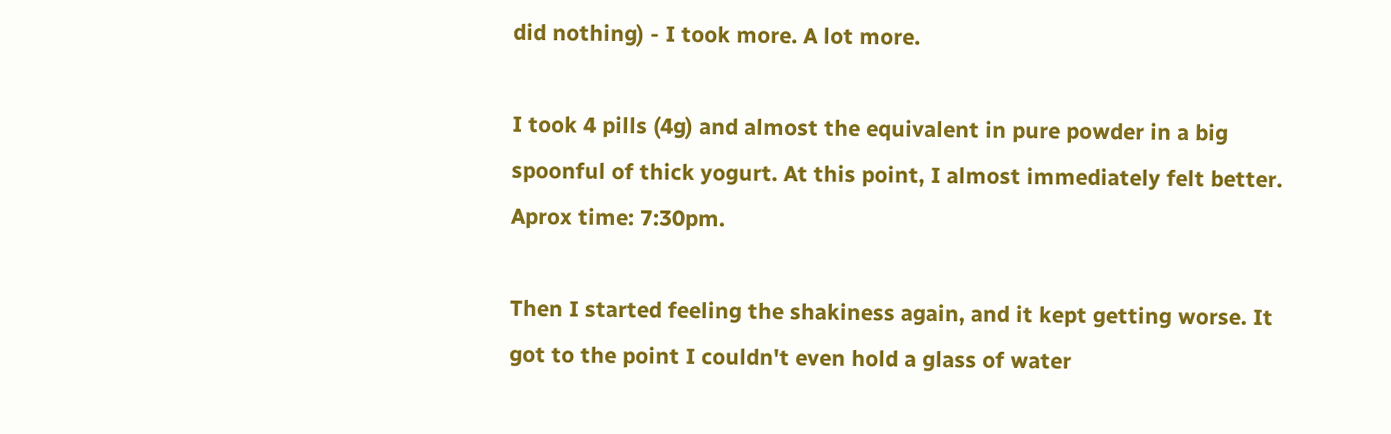did nothing) - I took more. A lot more.

I took 4 pills (4g) and almost the equivalent in pure powder in a big spoonful of thick yogurt. At this point, I almost immediately felt better. Aprox time: 7:30pm.

Then I started feeling the shakiness again, and it kept getting worse. It got to the point I couldn't even hold a glass of water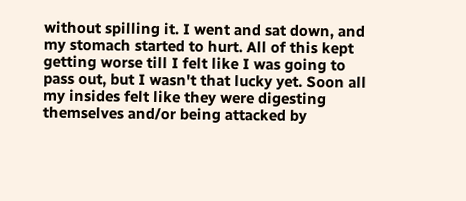without spilling it. I went and sat down, and my stomach started to hurt. All of this kept getting worse till I felt like I was going to pass out, but I wasn't that lucky yet. Soon all my insides felt like they were digesting themselves and/or being attacked by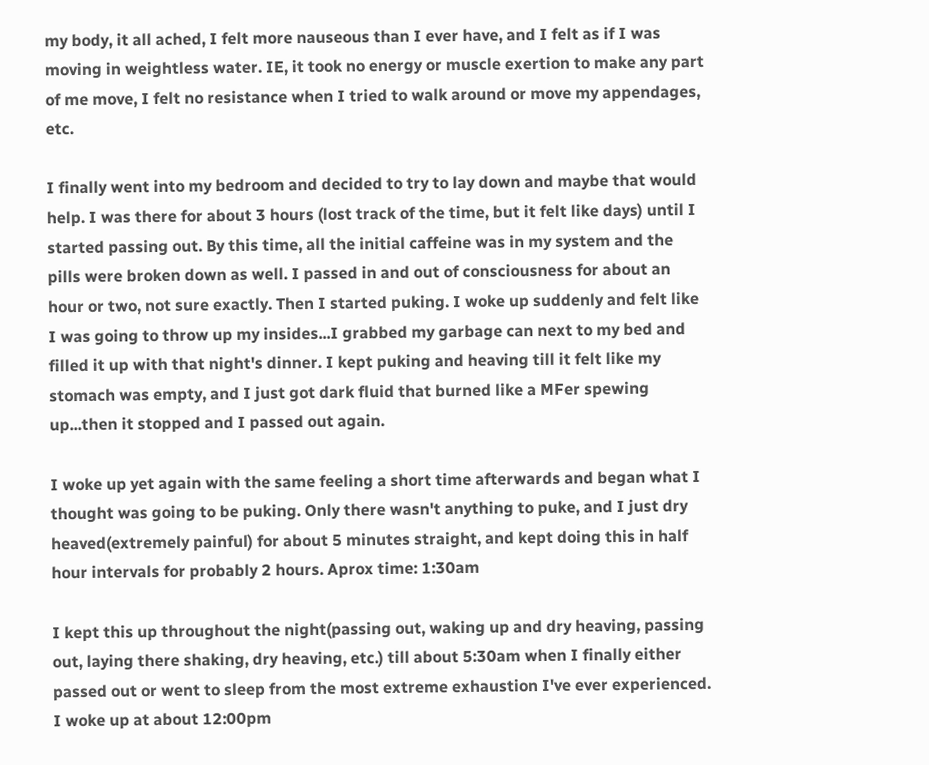my body, it all ached, I felt more nauseous than I ever have, and I felt as if I was moving in weightless water. IE, it took no energy or muscle exertion to make any part of me move, I felt no resistance when I tried to walk around or move my appendages, etc.

I finally went into my bedroom and decided to try to lay down and maybe that would help. I was there for about 3 hours (lost track of the time, but it felt like days) until I started passing out. By this time, all the initial caffeine was in my system and the pills were broken down as well. I passed in and out of consciousness for about an hour or two, not sure exactly. Then I started puking. I woke up suddenly and felt like I was going to throw up my insides...I grabbed my garbage can next to my bed and filled it up with that night's dinner. I kept puking and heaving till it felt like my stomach was empty, and I just got dark fluid that burned like a MFer spewing up...then it stopped and I passed out again.

I woke up yet again with the same feeling a short time afterwards and began what I thought was going to be puking. Only there wasn't anything to puke, and I just dry heaved(extremely painful) for about 5 minutes straight, and kept doing this in half hour intervals for probably 2 hours. Aprox time: 1:30am

I kept this up throughout the night(passing out, waking up and dry heaving, passing out, laying there shaking, dry heaving, etc.) till about 5:30am when I finally either passed out or went to sleep from the most extreme exhaustion I've ever experienced. I woke up at about 12:00pm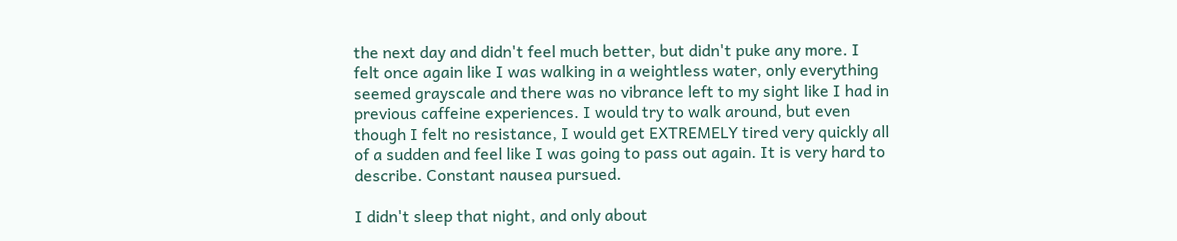the next day and didn't feel much better, but didn't puke any more. I felt once again like I was walking in a weightless water, only everything seemed grayscale and there was no vibrance left to my sight like I had in previous caffeine experiences. I would try to walk around, but even though I felt no resistance, I would get EXTREMELY tired very quickly all of a sudden and feel like I was going to pass out again. It is very hard to describe. Constant nausea pursued.

I didn't sleep that night, and only about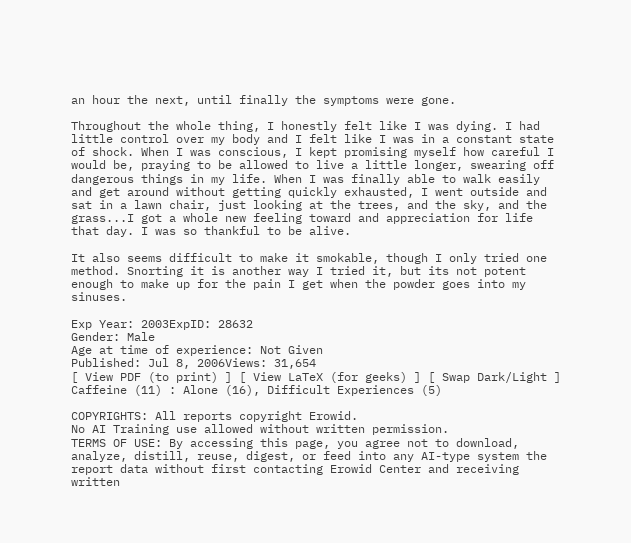an hour the next, until finally the symptoms were gone.

Throughout the whole thing, I honestly felt like I was dying. I had little control over my body and I felt like I was in a constant state of shock. When I was conscious, I kept promising myself how careful I would be, praying to be allowed to live a little longer, swearing off dangerous things in my life. When I was finally able to walk easily and get around without getting quickly exhausted, I went outside and sat in a lawn chair, just looking at the trees, and the sky, and the grass...I got a whole new feeling toward and appreciation for life that day. I was so thankful to be alive.

It also seems difficult to make it smokable, though I only tried one method. Snorting it is another way I tried it, but its not potent enough to make up for the pain I get when the powder goes into my sinuses.

Exp Year: 2003ExpID: 28632
Gender: Male
Age at time of experience: Not Given
Published: Jul 8, 2006Views: 31,654
[ View PDF (to print) ] [ View LaTeX (for geeks) ] [ Swap Dark/Light ]
Caffeine (11) : Alone (16), Difficult Experiences (5)

COPYRIGHTS: All reports copyright Erowid.
No AI Training use allowed without written permission.
TERMS OF USE: By accessing this page, you agree not to download, analyze, distill, reuse, digest, or feed into any AI-type system the report data without first contacting Erowid Center and receiving written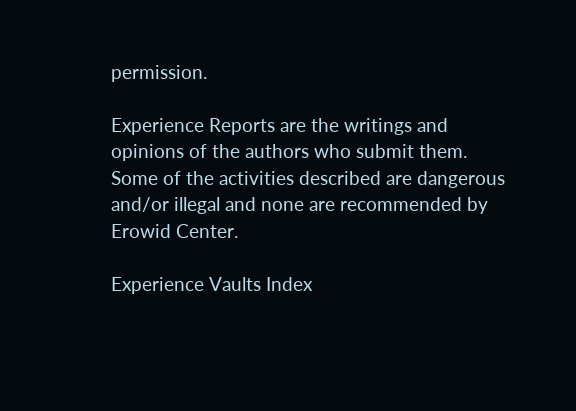permission.

Experience Reports are the writings and opinions of the authors who submit them. Some of the activities described are dangerous and/or illegal and none are recommended by Erowid Center.

Experience Vaults Index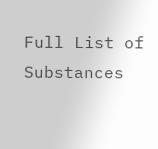Full List of Substances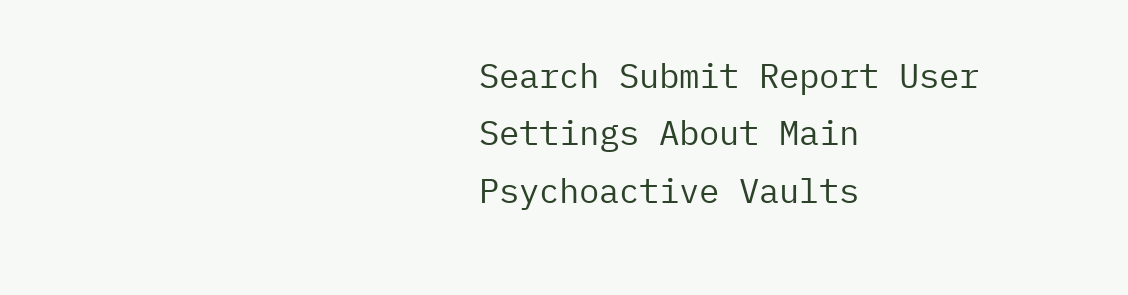Search Submit Report User Settings About Main Psychoactive Vaults